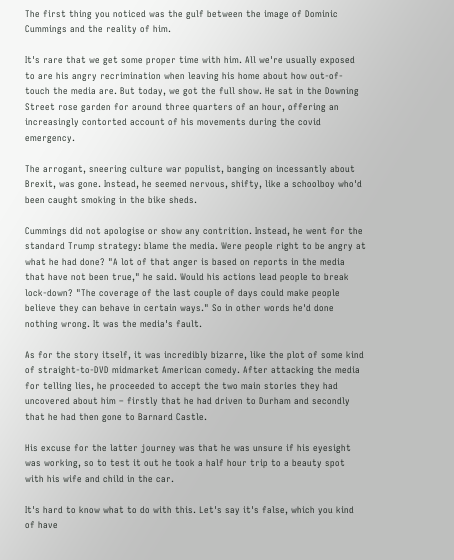The first thing you noticed was the gulf between the image of Dominic Cummings and the reality of him.

It's rare that we get some proper time with him. All we're usually exposed to are his angry recrimination when leaving his home about how out-of-touch the media are. But today, we got the full show. He sat in the Downing Street rose garden for around three quarters of an hour, offering an increasingly contorted account of his movements during the covid emergency.

The arrogant, sneering culture war populist, banging on incessantly about Brexit, was gone. Instead, he seemed nervous, shifty, like a schoolboy who'd been caught smoking in the bike sheds.

Cummings did not apologise or show any contrition. Instead, he went for the standard Trump strategy: blame the media. Were people right to be angry at what he had done? "A lot of that anger is based on reports in the media that have not been true," he said. Would his actions lead people to break lock-down? "The coverage of the last couple of days could make people believe they can behave in certain ways." So in other words he'd done nothing wrong. It was the media's fault.

As for the story itself, it was incredibly bizarre, like the plot of some kind of straight-to-DVD midmarket American comedy. After attacking the media for telling lies, he proceeded to accept the two main stories they had uncovered about him – firstly that he had driven to Durham and secondly that he had then gone to Barnard Castle.

His excuse for the latter journey was that he was unsure if his eyesight was working, so to test it out he took a half hour trip to a beauty spot with his wife and child in the car.

It's hard to know what to do with this. Let's say it's false, which you kind of have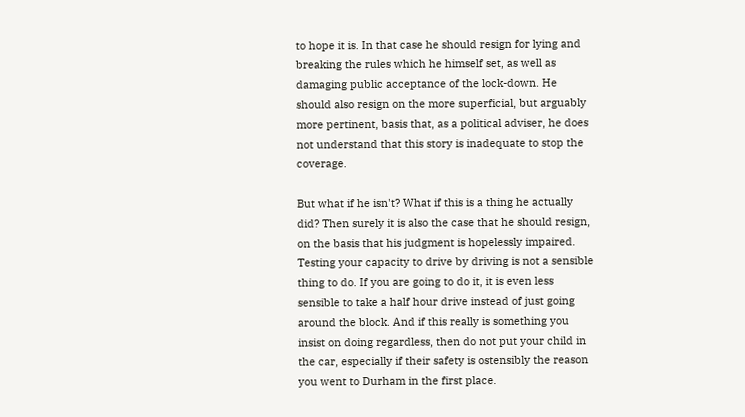to hope it is. In that case he should resign for lying and breaking the rules which he himself set, as well as damaging public acceptance of the lock-down. He should also resign on the more superficial, but arguably more pertinent, basis that, as a political adviser, he does not understand that this story is inadequate to stop the coverage.

But what if he isn't? What if this is a thing he actually did? Then surely it is also the case that he should resign, on the basis that his judgment is hopelessly impaired. Testing your capacity to drive by driving is not a sensible thing to do. If you are going to do it, it is even less sensible to take a half hour drive instead of just going around the block. And if this really is something you insist on doing regardless, then do not put your child in the car, especially if their safety is ostensibly the reason you went to Durham in the first place.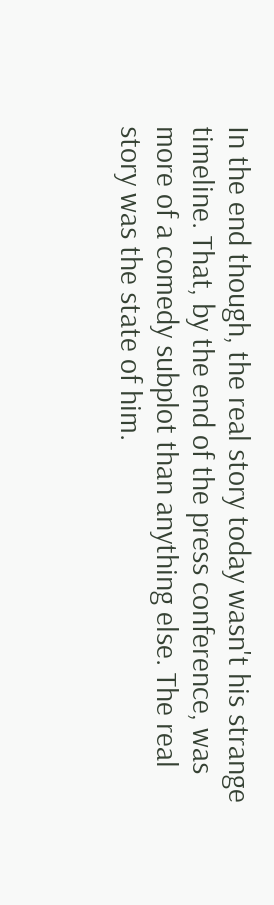In the end though, the real story today wasn't his strange timeline. That, by the end of the press conference, was more of a comedy subplot than anything else. The real story was the state of him.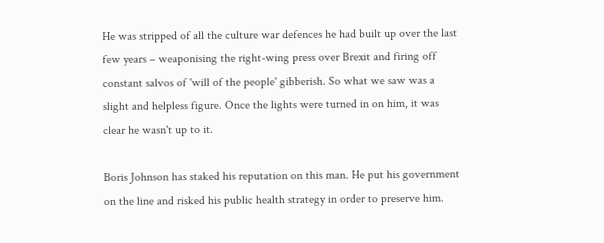He was stripped of all the culture war defences he had built up over the last few years – weaponising the right-wing press over Brexit and firing off constant salvos of 'will of the people' gibberish. So what we saw was a slight and helpless figure. Once the lights were turned in on him, it was clear he wasn't up to it.

Boris Johnson has staked his reputation on this man. He put his government on the line and risked his public health strategy in order to preserve him.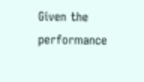Given the performance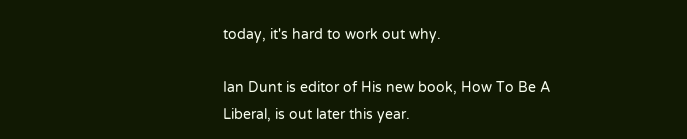today, it's hard to work out why.

Ian Dunt is editor of His new book, How To Be A Liberal, is out later this year.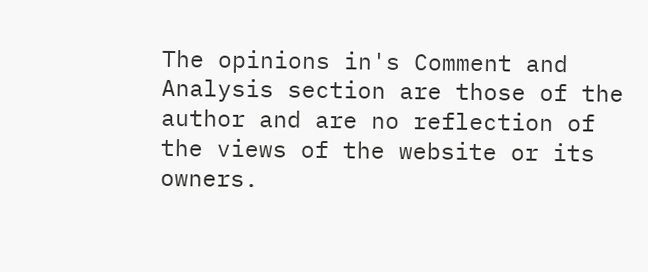The opinions in's Comment and Analysis section are those of the author and are no reflection of the views of the website or its owners.